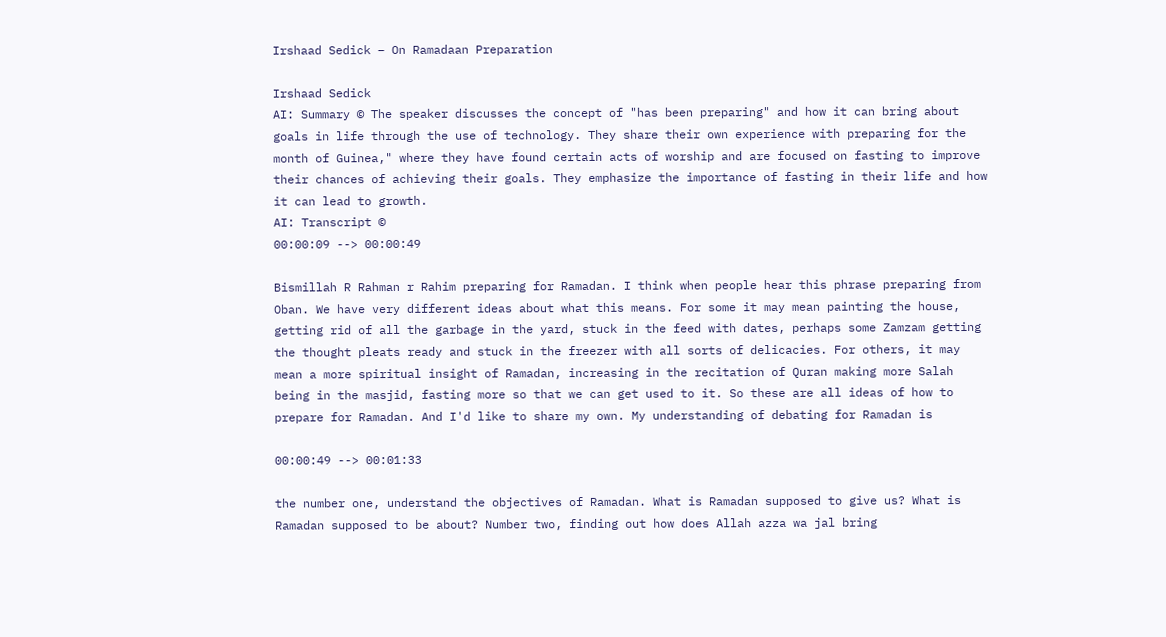Irshaad Sedick – On Ramadaan Preparation

Irshaad Sedick
AI: Summary © The speaker discusses the concept of "has been preparing" and how it can bring about goals in life through the use of technology. They share their own experience with preparing for the month of Guinea," where they have found certain acts of worship and are focused on fasting to improve their chances of achieving their goals. They emphasize the importance of fasting in their life and how it can lead to growth.
AI: Transcript ©
00:00:09 --> 00:00:49

Bismillah R Rahman r Rahim preparing for Ramadan. I think when people hear this phrase preparing from Oban. We have very different ideas about what this means. For some it may mean painting the house, getting rid of all the garbage in the yard, stuck in the feed with dates, perhaps some Zamzam getting the thought pleats ready and stuck in the freezer with all sorts of delicacies. For others, it may mean a more spiritual insight of Ramadan, increasing in the recitation of Quran making more Salah being in the masjid, fasting more so that we can get used to it. So these are all ideas of how to prepare for Ramadan. And I'd like to share my own. My understanding of debating for Ramadan is

00:00:49 --> 00:01:33

the number one, understand the objectives of Ramadan. What is Ramadan supposed to give us? What is Ramadan supposed to be about? Number two, finding out how does Allah azza wa jal bring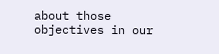about those objectives in our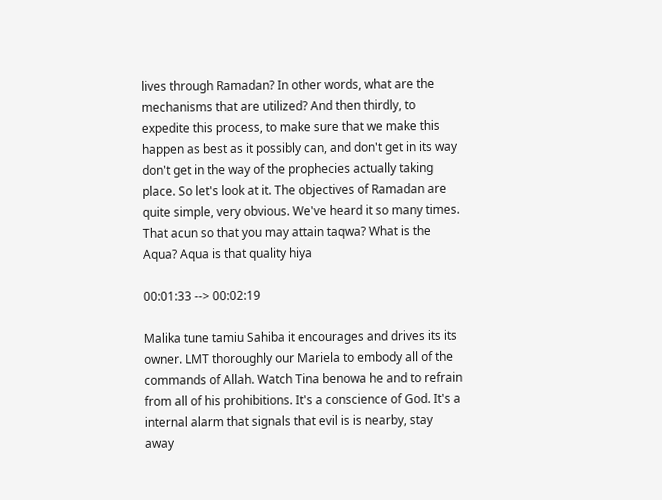lives through Ramadan? In other words, what are the mechanisms that are utilized? And then thirdly, to expedite this process, to make sure that we make this happen as best as it possibly can, and don't get in its way don't get in the way of the prophecies actually taking place. So let's look at it. The objectives of Ramadan are quite simple, very obvious. We've heard it so many times. That acun so that you may attain taqwa? What is the Aqua? Aqua is that quality hiya

00:01:33 --> 00:02:19

Malika tune tamiu Sahiba it encourages and drives its its owner. LMT thoroughly our Mariela to embody all of the commands of Allah. Watch Tina benowa he and to refrain from all of his prohibitions. It's a conscience of God. It's a internal alarm that signals that evil is is nearby, stay away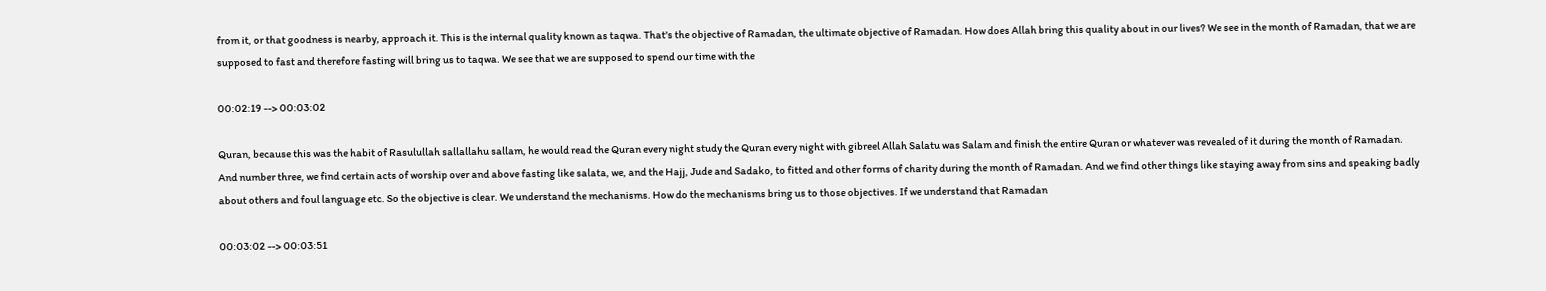from it, or that goodness is nearby, approach it. This is the internal quality known as taqwa. That's the objective of Ramadan, the ultimate objective of Ramadan. How does Allah bring this quality about in our lives? We see in the month of Ramadan, that we are supposed to fast and therefore fasting will bring us to taqwa. We see that we are supposed to spend our time with the

00:02:19 --> 00:03:02

Quran, because this was the habit of Rasulullah sallallahu sallam, he would read the Quran every night study the Quran every night with gibreel Allah Salatu was Salam and finish the entire Quran or whatever was revealed of it during the month of Ramadan. And number three, we find certain acts of worship over and above fasting like salata, we, and the Hajj, Jude and Sadako, to fitted and other forms of charity during the month of Ramadan. And we find other things like staying away from sins and speaking badly about others and foul language etc. So the objective is clear. We understand the mechanisms. How do the mechanisms bring us to those objectives. If we understand that Ramadan

00:03:02 --> 00:03:51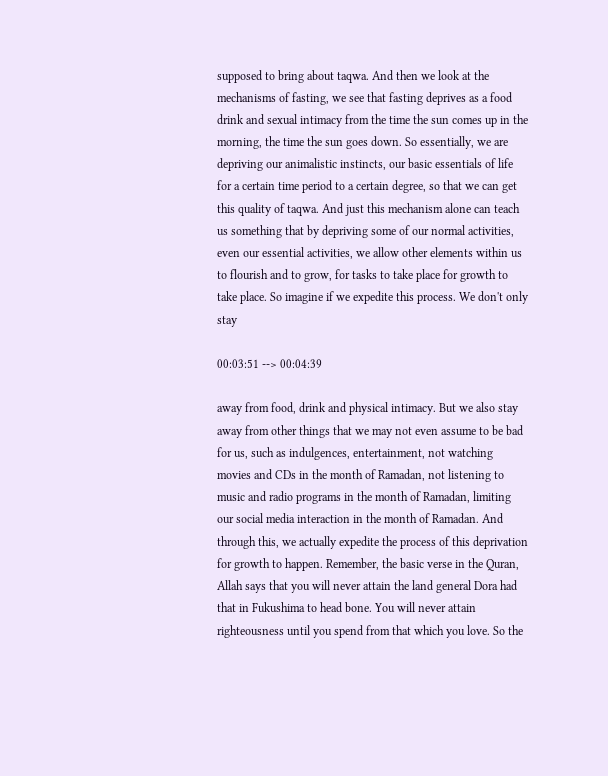supposed to bring about taqwa. And then we look at the mechanisms of fasting, we see that fasting deprives as a food drink and sexual intimacy from the time the sun comes up in the morning, the time the sun goes down. So essentially, we are depriving our animalistic instincts, our basic essentials of life for a certain time period to a certain degree, so that we can get this quality of taqwa. And just this mechanism alone can teach us something that by depriving some of our normal activities, even our essential activities, we allow other elements within us to flourish and to grow, for tasks to take place for growth to take place. So imagine if we expedite this process. We don't only stay

00:03:51 --> 00:04:39

away from food, drink and physical intimacy. But we also stay away from other things that we may not even assume to be bad for us, such as indulgences, entertainment, not watching movies and CDs in the month of Ramadan, not listening to music and radio programs in the month of Ramadan, limiting our social media interaction in the month of Ramadan. And through this, we actually expedite the process of this deprivation for growth to happen. Remember, the basic verse in the Quran, Allah says that you will never attain the land general Dora had that in Fukushima to head bone. You will never attain righteousness until you spend from that which you love. So the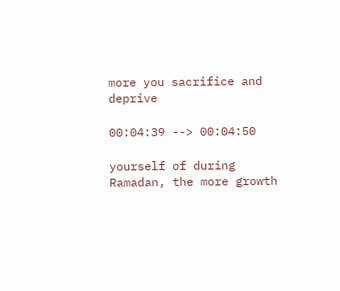more you sacrifice and deprive

00:04:39 --> 00:04:50

yourself of during Ramadan, the more growth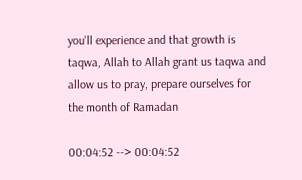you'll experience and that growth is taqwa, Allah to Allah grant us taqwa and allow us to pray, prepare ourselves for the month of Ramadan

00:04:52 --> 00:04:52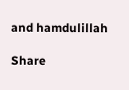and hamdulillah

Share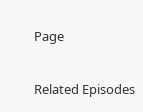Page

Related Episodes